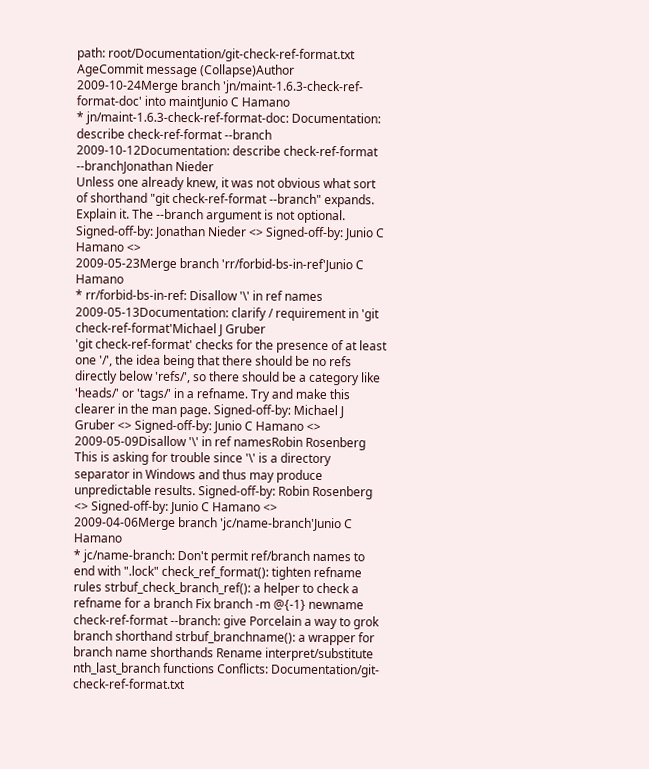path: root/Documentation/git-check-ref-format.txt
AgeCommit message (Collapse)Author
2009-10-24Merge branch 'jn/maint-1.6.3-check-ref-format-doc' into maintJunio C Hamano
* jn/maint-1.6.3-check-ref-format-doc: Documentation: describe check-ref-format --branch
2009-10-12Documentation: describe check-ref-format --branchJonathan Nieder
Unless one already knew, it was not obvious what sort of shorthand "git check-ref-format --branch" expands. Explain it. The --branch argument is not optional. Signed-off-by: Jonathan Nieder <> Signed-off-by: Junio C Hamano <>
2009-05-23Merge branch 'rr/forbid-bs-in-ref'Junio C Hamano
* rr/forbid-bs-in-ref: Disallow '\' in ref names
2009-05-13Documentation: clarify / requirement in 'git check-ref-format'Michael J Gruber
'git check-ref-format' checks for the presence of at least one '/', the idea being that there should be no refs directly below 'refs/', so there should be a category like 'heads/' or 'tags/' in a refname. Try and make this clearer in the man page. Signed-off-by: Michael J Gruber <> Signed-off-by: Junio C Hamano <>
2009-05-09Disallow '\' in ref namesRobin Rosenberg
This is asking for trouble since '\' is a directory separator in Windows and thus may produce unpredictable results. Signed-off-by: Robin Rosenberg <> Signed-off-by: Junio C Hamano <>
2009-04-06Merge branch 'jc/name-branch'Junio C Hamano
* jc/name-branch: Don't permit ref/branch names to end with ".lock" check_ref_format(): tighten refname rules strbuf_check_branch_ref(): a helper to check a refname for a branch Fix branch -m @{-1} newname check-ref-format --branch: give Porcelain a way to grok branch shorthand strbuf_branchname(): a wrapper for branch name shorthands Rename interpret/substitute nth_last_branch functions Conflicts: Documentation/git-check-ref-format.txt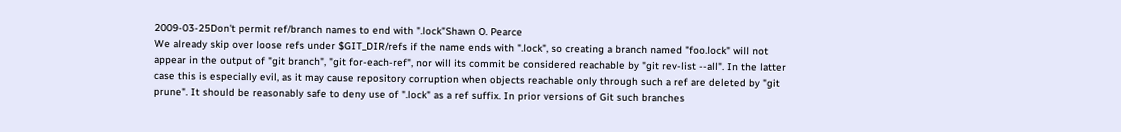2009-03-25Don't permit ref/branch names to end with ".lock"Shawn O. Pearce
We already skip over loose refs under $GIT_DIR/refs if the name ends with ".lock", so creating a branch named "foo.lock" will not appear in the output of "git branch", "git for-each-ref", nor will its commit be considered reachable by "git rev-list --all". In the latter case this is especially evil, as it may cause repository corruption when objects reachable only through such a ref are deleted by "git prune". It should be reasonably safe to deny use of ".lock" as a ref suffix. In prior versions of Git such branches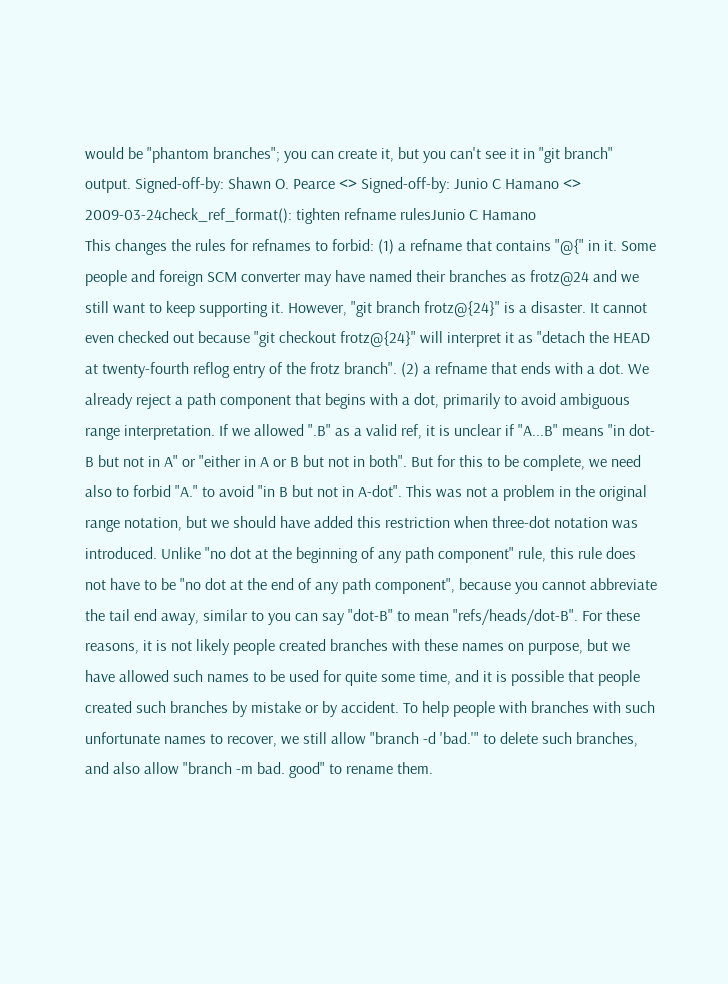would be "phantom branches"; you can create it, but you can't see it in "git branch" output. Signed-off-by: Shawn O. Pearce <> Signed-off-by: Junio C Hamano <>
2009-03-24check_ref_format(): tighten refname rulesJunio C Hamano
This changes the rules for refnames to forbid: (1) a refname that contains "@{" in it. Some people and foreign SCM converter may have named their branches as frotz@24 and we still want to keep supporting it. However, "git branch frotz@{24}" is a disaster. It cannot even checked out because "git checkout frotz@{24}" will interpret it as "detach the HEAD at twenty-fourth reflog entry of the frotz branch". (2) a refname that ends with a dot. We already reject a path component that begins with a dot, primarily to avoid ambiguous range interpretation. If we allowed ".B" as a valid ref, it is unclear if "A...B" means "in dot-B but not in A" or "either in A or B but not in both". But for this to be complete, we need also to forbid "A." to avoid "in B but not in A-dot". This was not a problem in the original range notation, but we should have added this restriction when three-dot notation was introduced. Unlike "no dot at the beginning of any path component" rule, this rule does not have to be "no dot at the end of any path component", because you cannot abbreviate the tail end away, similar to you can say "dot-B" to mean "refs/heads/dot-B". For these reasons, it is not likely people created branches with these names on purpose, but we have allowed such names to be used for quite some time, and it is possible that people created such branches by mistake or by accident. To help people with branches with such unfortunate names to recover, we still allow "branch -d 'bad.'" to delete such branches, and also allow "branch -m bad. good" to rename them.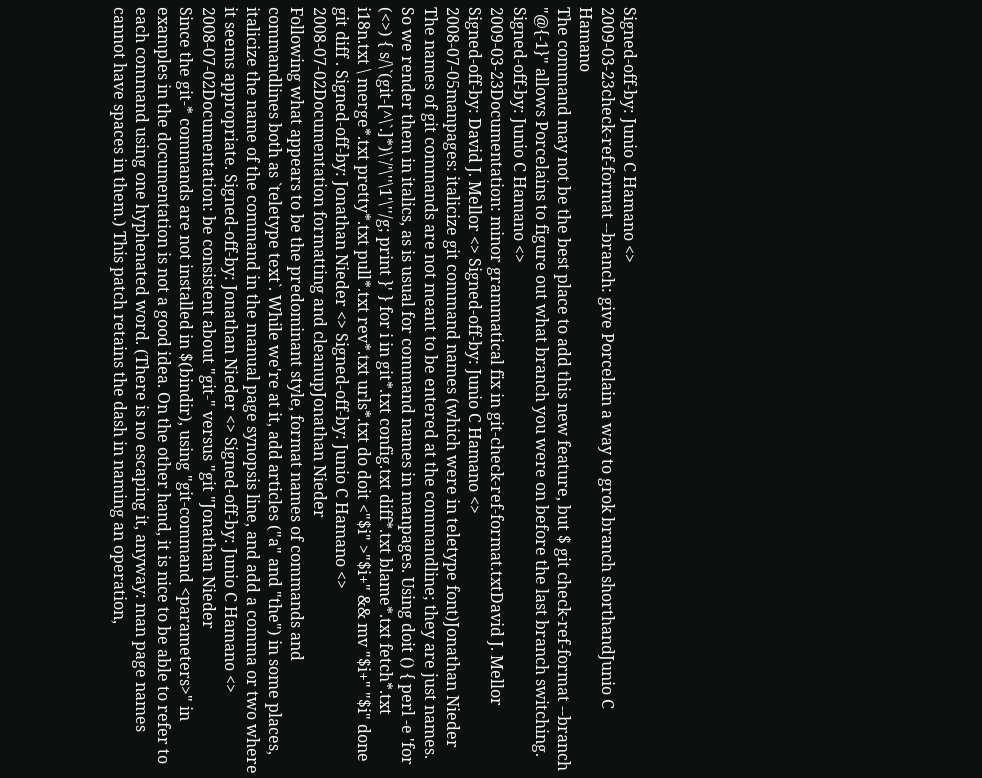Signed-off-by: Junio C Hamano <>
2009-03-23check-ref-format --branch: give Porcelain a way to grok branch shorthandJunio C Hamano
The command may not be the best place to add this new feature, but $ git check-ref-format --branch "@{-1}" allows Porcelains to figure out what branch you were on before the last branch switching. Signed-off-by: Junio C Hamano <>
2009-03-23Documentation: minor grammatical fix in git-check-ref-format.txtDavid J. Mellor
Signed-off-by: David J. Mellor <> Signed-off-by: Junio C Hamano <>
2008-07-05manpages: italicize git command names (which were in teletype font)Jonathan Nieder
The names of git commands are not meant to be entered at the commandline; they are just names. So we render them in italics, as is usual for command names in manpages. Using doit () { perl -e 'for (<>) { s/\`(git-[^\`.]*)\`/'\''\1'\''/g; print }' } for i in git*.txt config.txt diff*.txt blame*.txt fetch*.txt i18n.txt \ merge*.txt pretty*.txt pull*.txt rev*.txt urls*.txt do doit <"$i" >"$i+" && mv "$i+" "$i" done git diff . Signed-off-by: Jonathan Nieder <> Signed-off-by: Junio C Hamano <>
2008-07-02Documentation formatting and cleanupJonathan Nieder
Following what appears to be the predominant style, format names of commands and commandlines both as `teletype text`. While we're at it, add articles ("a" and "the") in some places, italicize the name of the command in the manual page synopsis line, and add a comma or two where it seems appropriate. Signed-off-by: Jonathan Nieder <> Signed-off-by: Junio C Hamano <>
2008-07-02Documentation: be consistent about "git-" versus "git "Jonathan Nieder
Since the git-* commands are not installed in $(bindir), using "git-command <parameters>" in examples in the documentation is not a good idea. On the other hand, it is nice to be able to refer to each command using one hyphenated word. (There is no escaping it, anyway: man page names cannot have spaces in them.) This patch retains the dash in naming an operation,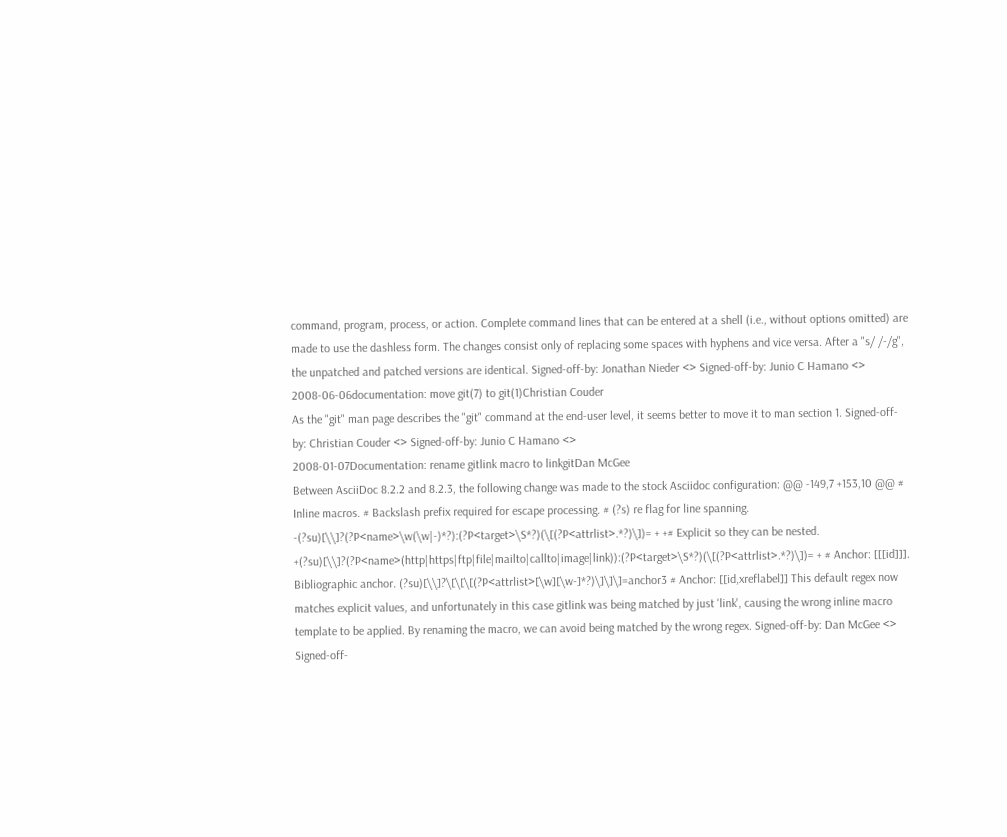command, program, process, or action. Complete command lines that can be entered at a shell (i.e., without options omitted) are made to use the dashless form. The changes consist only of replacing some spaces with hyphens and vice versa. After a "s/ /-/g", the unpatched and patched versions are identical. Signed-off-by: Jonathan Nieder <> Signed-off-by: Junio C Hamano <>
2008-06-06documentation: move git(7) to git(1)Christian Couder
As the "git" man page describes the "git" command at the end-user level, it seems better to move it to man section 1. Signed-off-by: Christian Couder <> Signed-off-by: Junio C Hamano <>
2008-01-07Documentation: rename gitlink macro to linkgitDan McGee
Between AsciiDoc 8.2.2 and 8.2.3, the following change was made to the stock Asciidoc configuration: @@ -149,7 +153,10 @@ # Inline macros. # Backslash prefix required for escape processing. # (?s) re flag for line spanning. -(?su)[\\]?(?P<name>\w(\w|-)*?):(?P<target>\S*?)(\[(?P<attrlist>.*?)\])= + +# Explicit so they can be nested. +(?su)[\\]?(?P<name>(http|https|ftp|file|mailto|callto|image|link)):(?P<target>\S*?)(\[(?P<attrlist>.*?)\])= + # Anchor: [[[id]]]. Bibliographic anchor. (?su)[\\]?\[\[\[(?P<attrlist>[\w][\w-]*?)\]\]\]=anchor3 # Anchor: [[id,xreflabel]] This default regex now matches explicit values, and unfortunately in this case gitlink was being matched by just 'link', causing the wrong inline macro template to be applied. By renaming the macro, we can avoid being matched by the wrong regex. Signed-off-by: Dan McGee <> Signed-off-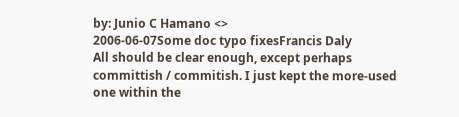by: Junio C Hamano <>
2006-06-07Some doc typo fixesFrancis Daly
All should be clear enough, except perhaps committish / commitish. I just kept the more-used one within the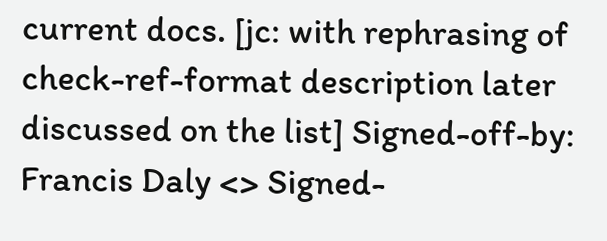current docs. [jc: with rephrasing of check-ref-format description later discussed on the list] Signed-off-by: Francis Daly <> Signed-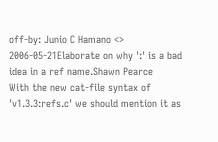off-by: Junio C Hamano <>
2006-05-21Elaborate on why ':' is a bad idea in a ref name.Shawn Pearce
With the new cat-file syntax of 'v1.3.3:refs.c' we should mention it as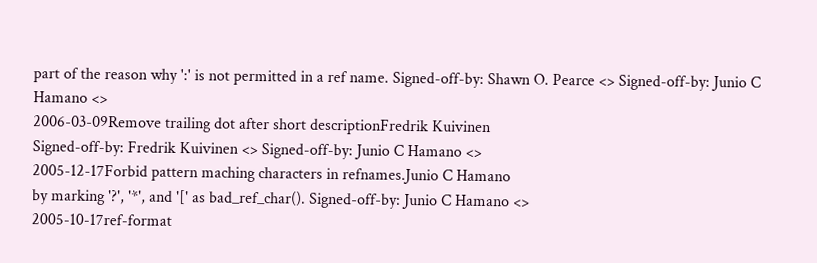part of the reason why ':' is not permitted in a ref name. Signed-off-by: Shawn O. Pearce <> Signed-off-by: Junio C Hamano <>
2006-03-09Remove trailing dot after short descriptionFredrik Kuivinen
Signed-off-by: Fredrik Kuivinen <> Signed-off-by: Junio C Hamano <>
2005-12-17Forbid pattern maching characters in refnames.Junio C Hamano
by marking '?', '*', and '[' as bad_ref_char(). Signed-off-by: Junio C Hamano <>
2005-10-17ref-format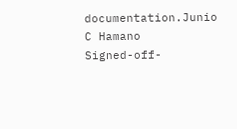documentation.Junio C Hamano
Signed-off-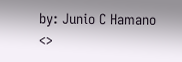by: Junio C Hamano <>